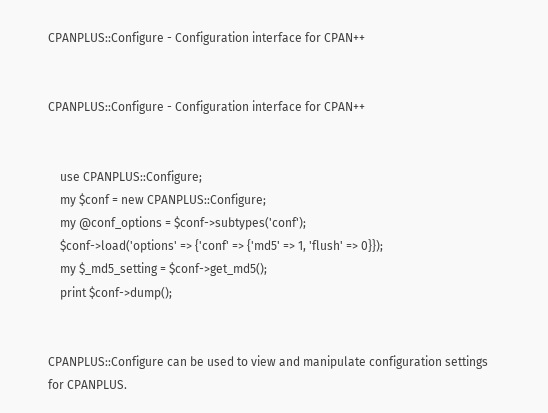CPANPLUS::Configure - Configuration interface for CPAN++


CPANPLUS::Configure - Configuration interface for CPAN++


    use CPANPLUS::Configure;
    my $conf = new CPANPLUS::Configure;
    my @conf_options = $conf->subtypes('conf');
    $conf->load('options' => {'conf' => {'md5' => 1, 'flush' => 0}});
    my $_md5_setting = $conf->get_md5();
    print $conf->dump();


CPANPLUS::Configure can be used to view and manipulate configuration settings for CPANPLUS.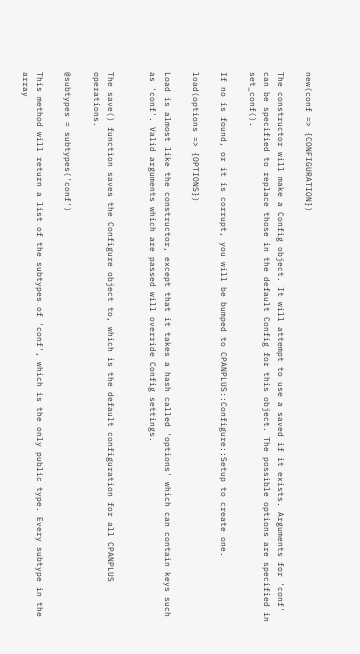new(conf => {CONFIGURATION})

The constructor will make a Config object. It will attempt to use a saved if it exists. Arguments for 'conf' can be specified to replace those in the default Config for this object. The possible options are specified in set_conf().

If no is found, or it is corrupt, you will be bumped to CPANPLUS::Configure::Setup to create one.

load(options => {OPTIONS})

Load is almost like the constructor, except that it takes a hash called 'options' which can contain keys such as 'conf'. Valid arguments which are passed will override Config settings.


The save() function saves the Configure object to, which is the default configuration for all CPANPLUS operations.

@subtypes = subtypes('conf')

This method will return a list of the subtypes of 'conf', which is the only public type. Every subtype in the array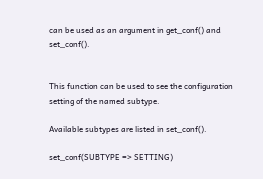can be used as an argument in get_conf() and set_conf().


This function can be used to see the configuration setting of the named subtype.

Available subtypes are listed in set_conf().

set_conf(SUBTYPE => SETTING)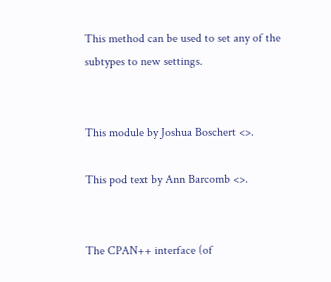This method can be used to set any of the subtypes to new settings.


This module by Joshua Boschert <>.

This pod text by Ann Barcomb <>.


The CPAN++ interface (of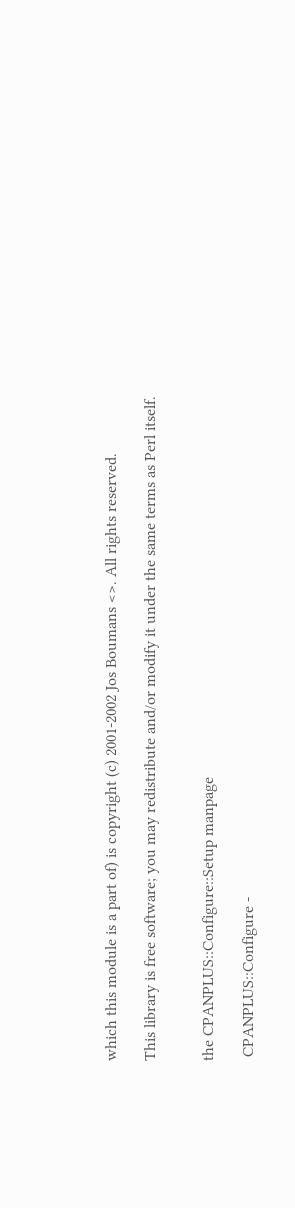which this module is a part of) is copyright (c) 2001-2002 Jos Boumans <>. All rights reserved.

This library is free software; you may redistribute and/or modify it under the same terms as Perl itself.


the CPANPLUS::Configure::Setup manpage

 CPANPLUS::Configure -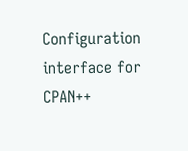Configuration interface for CPAN++